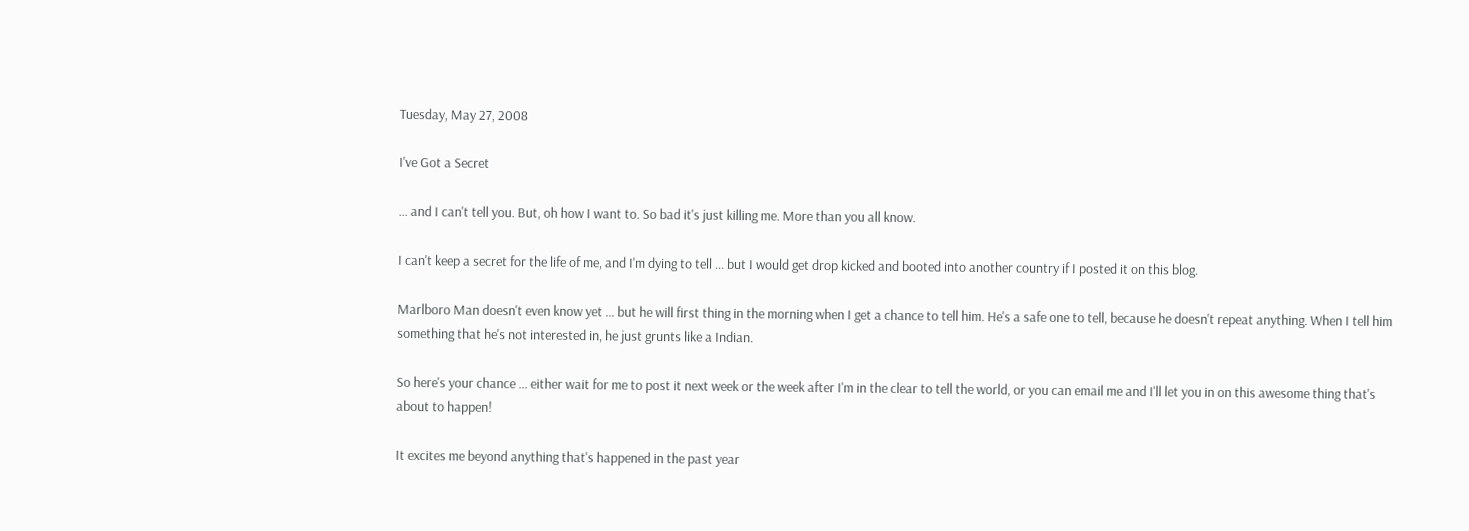Tuesday, May 27, 2008

I've Got a Secret

... and I can't tell you. But, oh how I want to. So bad it's just killing me. More than you all know.

I can't keep a secret for the life of me, and I'm dying to tell ... but I would get drop kicked and booted into another country if I posted it on this blog.

Marlboro Man doesn't even know yet ... but he will first thing in the morning when I get a chance to tell him. He's a safe one to tell, because he doesn't repeat anything. When I tell him something that he's not interested in, he just grunts like a Indian.

So here's your chance ... either wait for me to post it next week or the week after I'm in the clear to tell the world, or you can email me and I'll let you in on this awesome thing that's about to happen!

It excites me beyond anything that's happened in the past year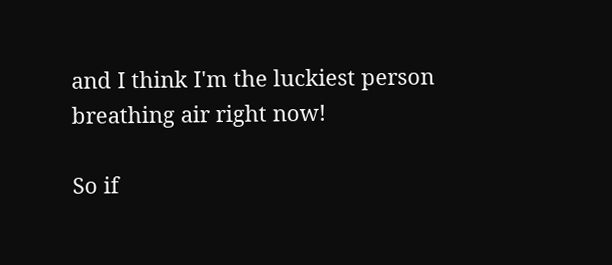and I think I'm the luckiest person breathing air right now!

So if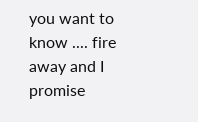you want to know .... fire away and I promise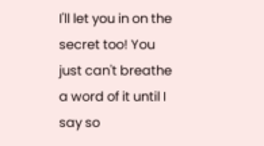I'll let you in on the secret too! You just can't breathe a word of it until I say so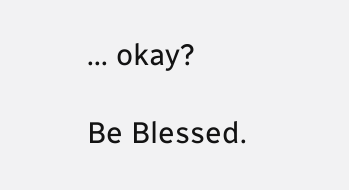... okay?

Be Blessed.